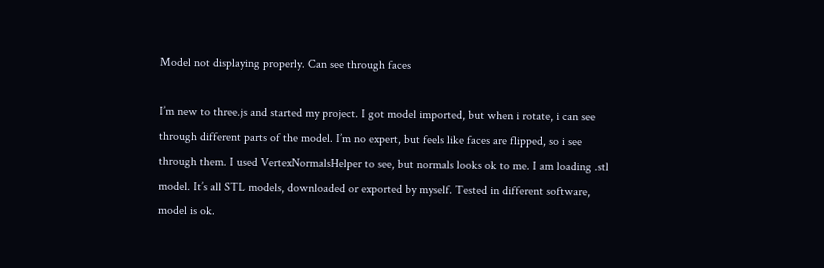Model not displaying properly. Can see through faces

I’m new to three.js and started my project. I got model imported, but when i rotate, i can see through different parts of the model. I’m no expert, but feels like faces are flipped, so i see through them. I used VertexNormalsHelper to see, but normals looks ok to me. I am loading .stl model. It’s all STL models, downloaded or exported by myself. Tested in different software, model is ok.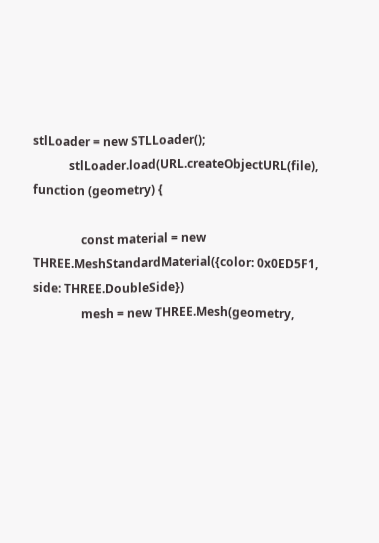stlLoader = new STLLoader();
            stlLoader.load(URL.createObjectURL(file), function (geometry) {

                const material = new  THREE.MeshStandardMaterial({color: 0x0ED5F1, side: THREE.DoubleSide})
                mesh = new THREE.Mesh(geometry,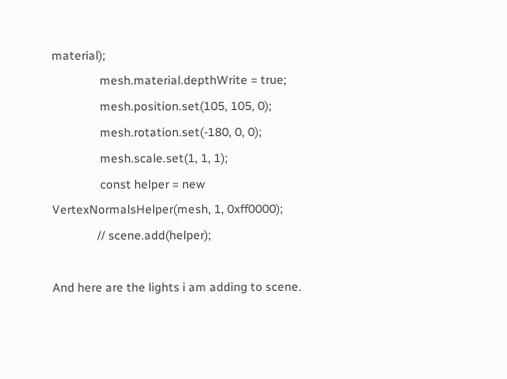material);
                mesh.material.depthWrite = true;
                mesh.position.set(105, 105, 0);
                mesh.rotation.set(-180, 0, 0);
                mesh.scale.set(1, 1, 1);
                const helper = new VertexNormalsHelper(mesh, 1, 0xff0000);
               // scene.add(helper);

And here are the lights i am adding to scene.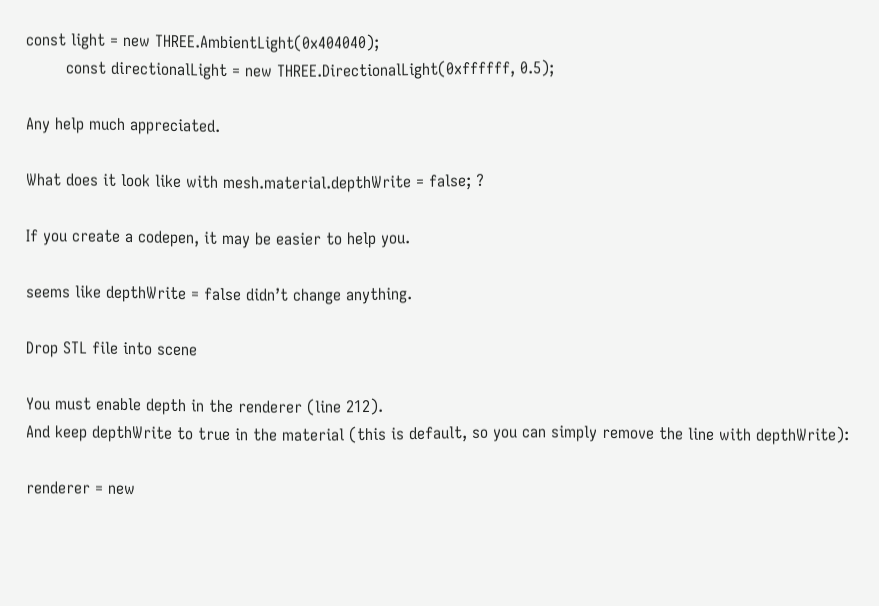const light = new THREE.AmbientLight(0x404040);
        const directionalLight = new THREE.DirectionalLight(0xffffff, 0.5);

Any help much appreciated.

What does it look like with mesh.material.depthWrite = false; ?

If you create a codepen, it may be easier to help you.

seems like depthWrite = false didn’t change anything.

Drop STL file into scene

You must enable depth in the renderer (line 212).
And keep depthWrite to true in the material (this is default, so you can simply remove the line with depthWrite):

renderer = new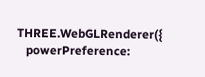THREE.WebGLRenderer({
   powerPreference: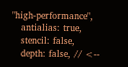"high-performance",
   antialias: true,
   stencil: false,
   depth: false, // <--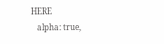HERE
   alpha: true,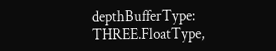depthBufferType: THREE.FloatType,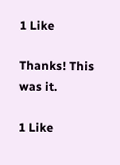1 Like

Thanks! This was it.

1 Like